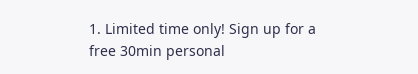1. Limited time only! Sign up for a free 30min personal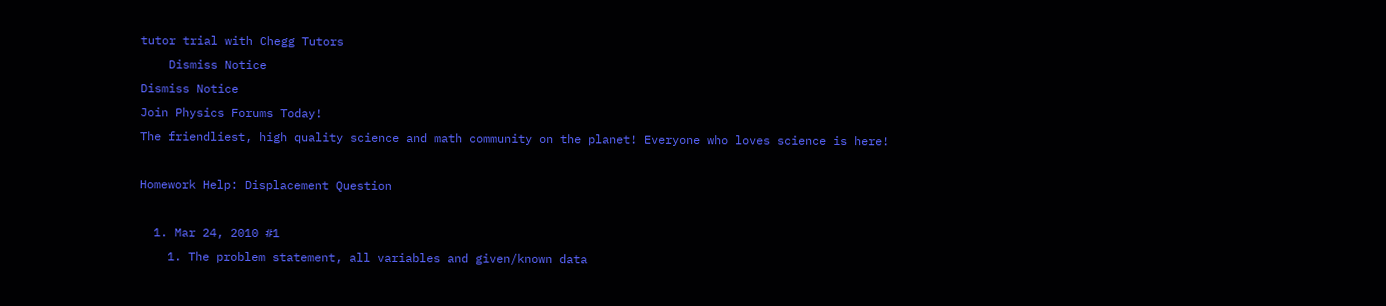tutor trial with Chegg Tutors
    Dismiss Notice
Dismiss Notice
Join Physics Forums Today!
The friendliest, high quality science and math community on the planet! Everyone who loves science is here!

Homework Help: Displacement Question

  1. Mar 24, 2010 #1
    1. The problem statement, all variables and given/known data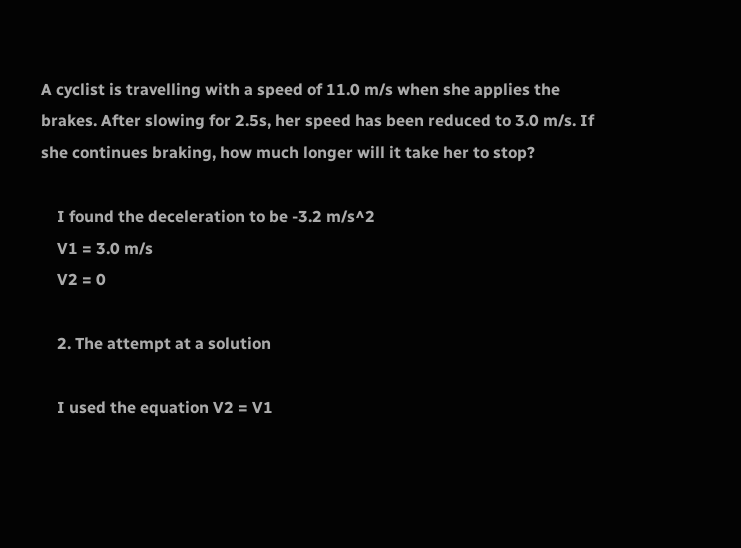A cyclist is travelling with a speed of 11.0 m/s when she applies the brakes. After slowing for 2.5s, her speed has been reduced to 3.0 m/s. If she continues braking, how much longer will it take her to stop?

    I found the deceleration to be -3.2 m/s^2
    V1 = 3.0 m/s
    V2 = 0

    2. The attempt at a solution

    I used the equation V2 = V1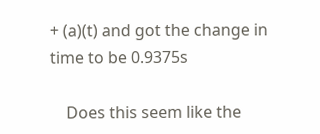+ (a)(t) and got the change in time to be 0.9375s

    Does this seem like the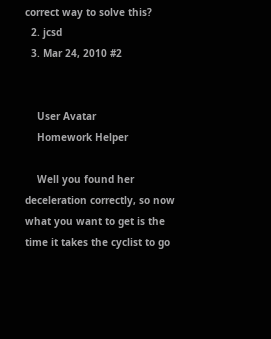correct way to solve this?
  2. jcsd
  3. Mar 24, 2010 #2


    User Avatar
    Homework Helper

    Well you found her deceleration correctly, so now what you want to get is the time it takes the cyclist to go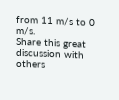from 11 m/s to 0 m/s.
Share this great discussion with others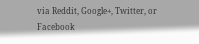via Reddit, Google+, Twitter, or Facebook